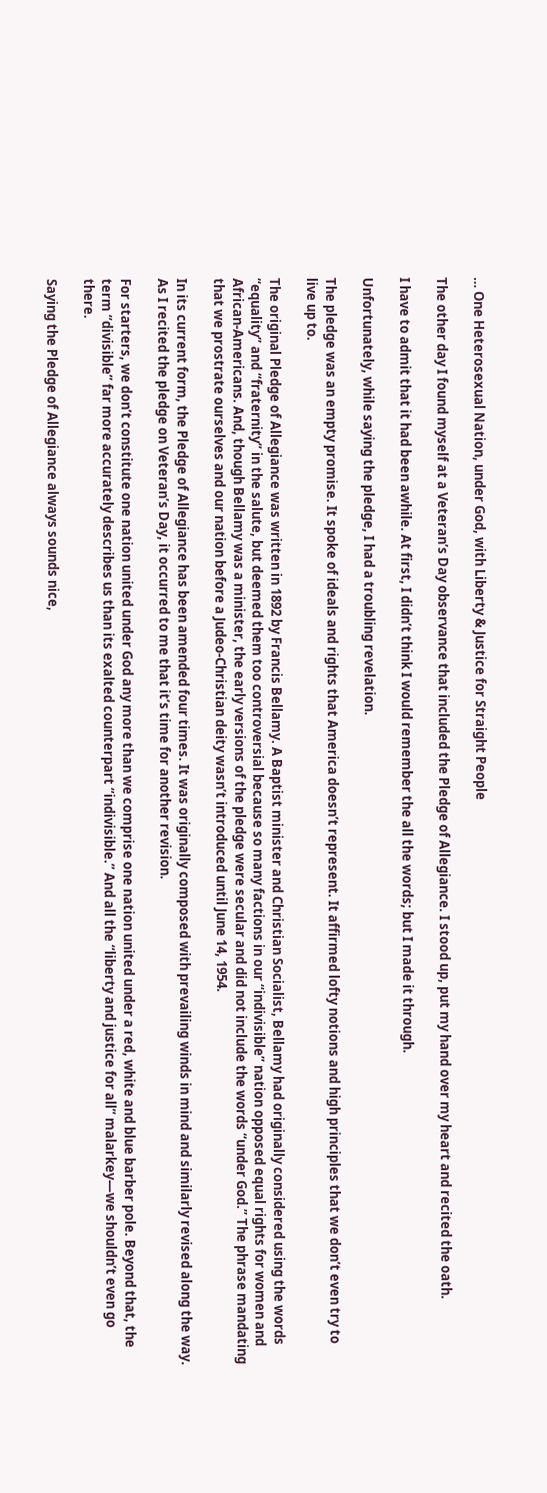… One Heterosexual Nation, under God, with Liberty & Justice for Straight People

The other day I found myself at a Veteran’s Day observance that included the Pledge of Allegiance. I stood up, put my hand over my heart and recited the oath.

I have to admit that it had been awhile. At first, I didn’t think I would remember the all the words; but I made it through.

Unfortunately, while saying the pledge, I had a troubling revelation.

The pledge was an empty promise. It spoke of ideals and rights that America doesn’t represent. It affirmed lofty notions and high principles that we don’t even try to live up to.

The original Pledge of Allegiance was written in 1892 by Francis Bellamy. A Baptist minister and Christian Socialist, Bellamy had originally considered using the words “equality” and “fraternity” in the salute, but deemed them too controversial because so many factions in our “indivisible” nation opposed equal rights for women and African-Americans. And, though Bellamy was a minister, the early versions of the pledge were secular and did not include the words “under God.” The phrase mandating that we prostrate ourselves and our nation before a Judeo-Christian deity wasn’t introduced until June 14, 1954.

In its current form, the Pledge of Allegiance has been amended four times. It was originally composed with prevailing winds in mind and similarly revised along the way. As I recited the pledge on Veteran’s Day, it occurred to me that it’s time for another revision.

For starters, we don’t constitute one nation united under God any more than we comprise one nation united under a red, white and blue barber pole. Beyond that, the term “divisible” far more accurately describes us than its exalted counterpart “indivisible.” And all the “liberty and justice for all” malarkey—we shouldn’t even go there.

Saying the Pledge of Allegiance always sounds nice,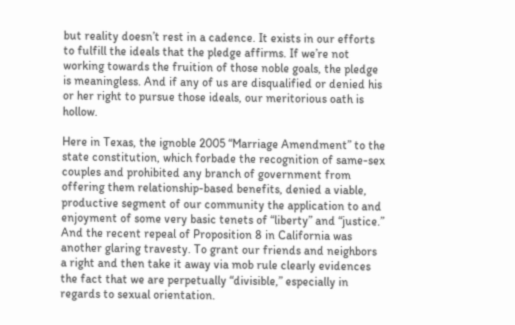but reality doesn’t rest in a cadence. It exists in our efforts to fulfill the ideals that the pledge affirms. If we’re not working towards the fruition of those noble goals, the pledge is meaningless. And if any of us are disqualified or denied his or her right to pursue those ideals, our meritorious oath is hollow.

Here in Texas, the ignoble 2005 “Marriage Amendment” to the state constitution, which forbade the recognition of same-sex couples and prohibited any branch of government from offering them relationship-based benefits, denied a viable, productive segment of our community the application to and enjoyment of some very basic tenets of “liberty” and “justice.” And the recent repeal of Proposition 8 in California was another glaring travesty. To grant our friends and neighbors a right and then take it away via mob rule clearly evidences the fact that we are perpetually “divisible,” especially in regards to sexual orientation.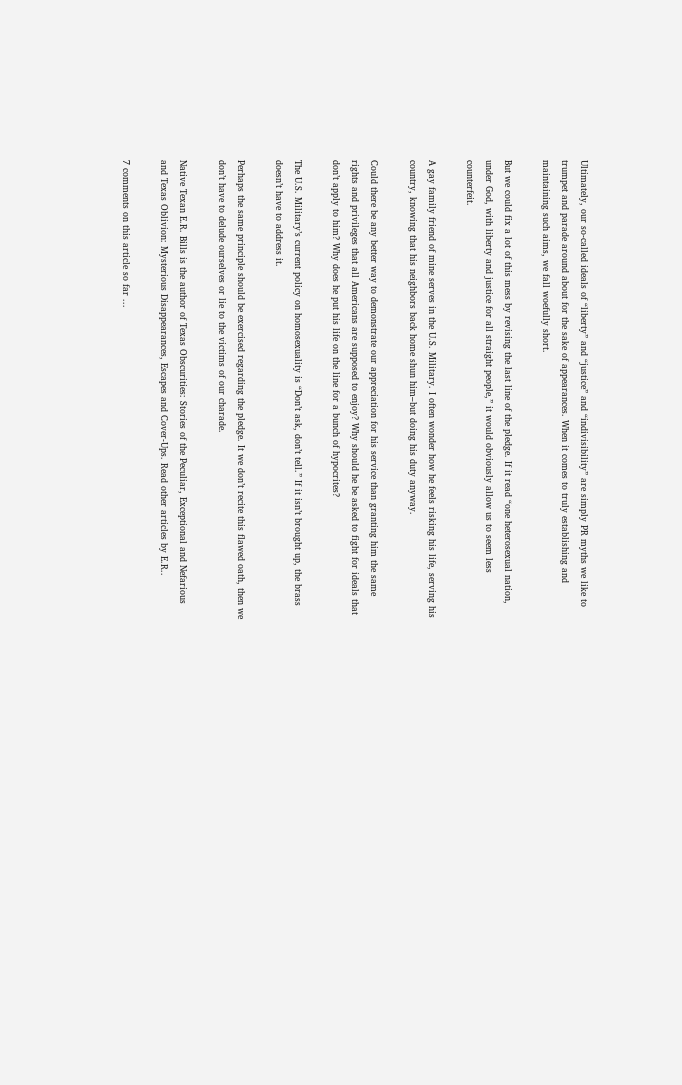Ultimately, our so-called ideals of “liberty” and “justice” and “indivisibility” are simply PR myths we like to trumpet and parade around about for the sake of appearances. When it comes to truly establishing and maintaining such aims, we fall woefully short.

But we could fix a lot of this mess by revising the last line of the pledge. If it read “one heterosexual nation, under God, with liberty and justice for all straight people,” it would obviously allow us to seem less counterfeit.

A gay family friend of mine serves in the U.S. Military. I often wonder how he feels risking his life, serving his country, knowing that his neighbors back home shun him–but doing his duty anyway.

Could there be any better way to demonstrate our appreciation for his service than granting him the same rights and privileges that all Americans are supposed to enjoy? Why should he be asked to fight for ideals that don’t apply to him? Why does he put his life on the line for a bunch of hypocrites?

The U.S. Military’s current policy on homosexuality is “Don’t ask, don’t tell.” If it isn’t brought up, the brass doesn’t have to address it.

Perhaps the same principle should be exercised regarding the pledge. It we don’t recite this flawed oath, then we don’t have to delude ourselves or lie to the victims of our charade.

Native Texan E.R. Bills is the author of Texas Obscurities: Stories of the Peculiar, Exceptional and Nefarious and Texas Oblivion: Mysterious Disappearances, Escapes and Cover-Ups. Read other articles by E.R..

7 comments on this article so far ...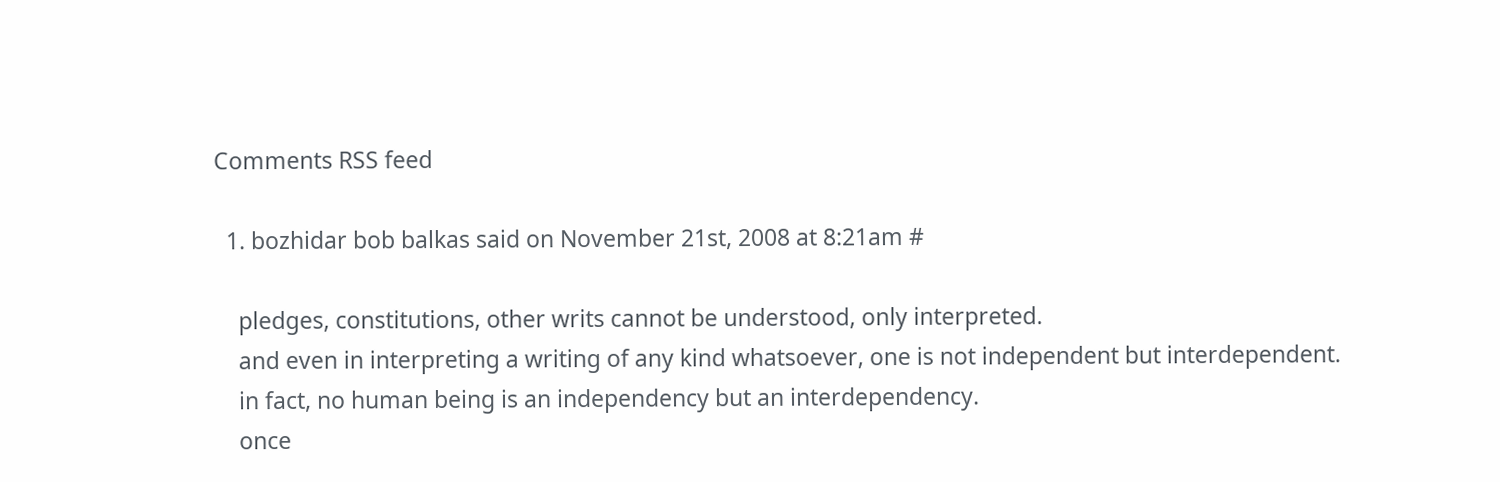Comments RSS feed

  1. bozhidar bob balkas said on November 21st, 2008 at 8:21am #

    pledges, constitutions, other writs cannot be understood, only interpreted.
    and even in interpreting a writing of any kind whatsoever, one is not independent but interdependent.
    in fact, no human being is an independency but an interdependency.
    once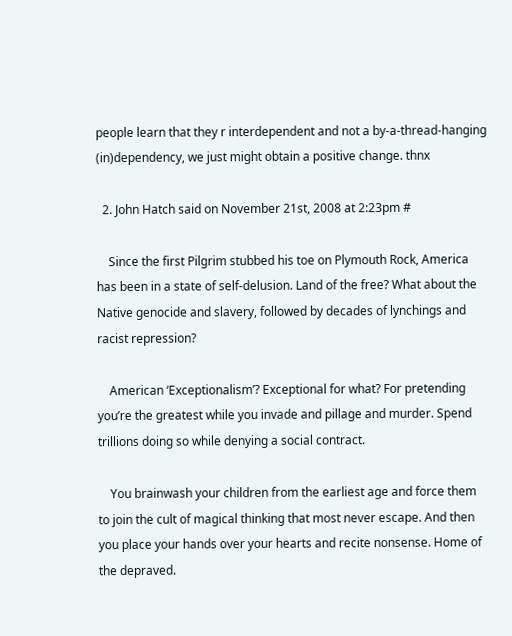people learn that they r interdependent and not a by-a-thread-hanging (in)dependency, we just might obtain a positive change. thnx

  2. John Hatch said on November 21st, 2008 at 2:23pm #

    Since the first Pilgrim stubbed his toe on Plymouth Rock, America has been in a state of self-delusion. Land of the free? What about the Native genocide and slavery, followed by decades of lynchings and racist repression?

    American ‘Exceptionalism’? Exceptional for what? For pretending you’re the greatest while you invade and pillage and murder. Spend trillions doing so while denying a social contract.

    You brainwash your children from the earliest age and force them to join the cult of magical thinking that most never escape. And then you place your hands over your hearts and recite nonsense. Home of the depraved.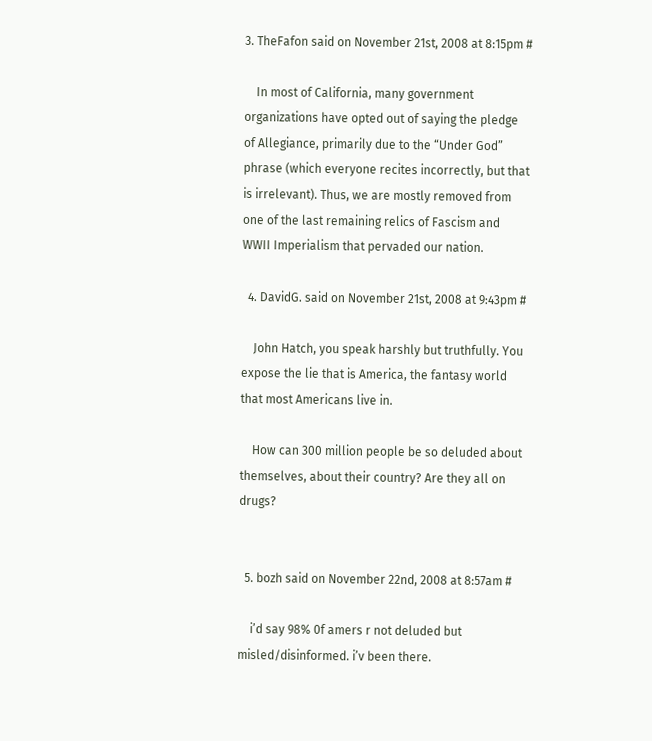3. TheFafon said on November 21st, 2008 at 8:15pm #

    In most of California, many government organizations have opted out of saying the pledge of Allegiance, primarily due to the “Under God” phrase (which everyone recites incorrectly, but that is irrelevant). Thus, we are mostly removed from one of the last remaining relics of Fascism and WWII Imperialism that pervaded our nation.

  4. DavidG. said on November 21st, 2008 at 9:43pm #

    John Hatch, you speak harshly but truthfully. You expose the lie that is America, the fantasy world that most Americans live in.

    How can 300 million people be so deluded about themselves, about their country? Are they all on drugs?


  5. bozh said on November 22nd, 2008 at 8:57am #

    i’d say 98% 0f amers r not deluded but misled/disinformed. i’v been there.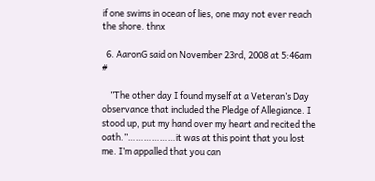if one swims in ocean of lies, one may not ever reach the shore. thnx

  6. AaronG said on November 23rd, 2008 at 5:46am #

    ”The other day I found myself at a Veteran’s Day observance that included the Pledge of Allegiance. I stood up, put my hand over my heart and recited the oath.”………………it was at this point that you lost me. I’m appalled that you can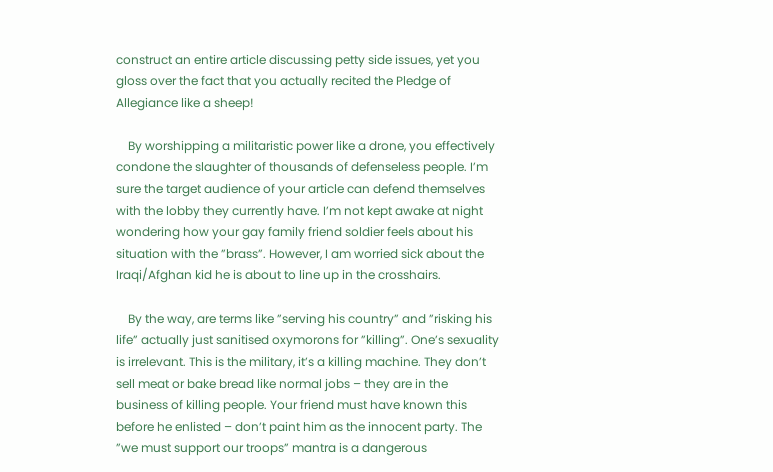construct an entire article discussing petty side issues, yet you gloss over the fact that you actually recited the Pledge of Allegiance like a sheep!

    By worshipping a militaristic power like a drone, you effectively condone the slaughter of thousands of defenseless people. I’m sure the target audience of your article can defend themselves with the lobby they currently have. I’m not kept awake at night wondering how your gay family friend soldier feels about his situation with the ”brass”. However, I am worried sick about the Iraqi/Afghan kid he is about to line up in the crosshairs.

    By the way, are terms like ”serving his country” and ”risking his life” actually just sanitised oxymorons for ”killing”. One’s sexuality is irrelevant. This is the military, it’s a killing machine. They don’t sell meat or bake bread like normal jobs – they are in the business of killing people. Your friend must have known this before he enlisted – don’t paint him as the innocent party. The ”we must support our troops” mantra is a dangerous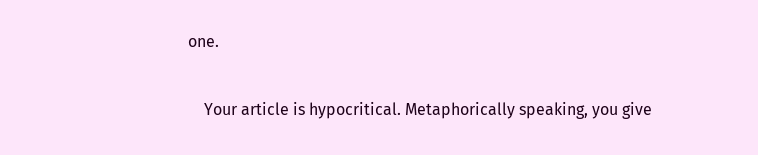one.

    Your article is hypocritical. Metaphorically speaking, you give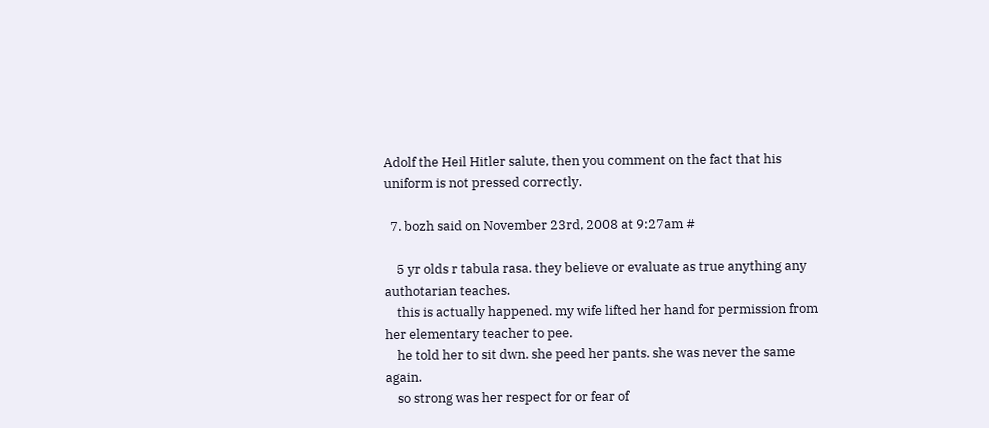Adolf the Heil Hitler salute, then you comment on the fact that his uniform is not pressed correctly.

  7. bozh said on November 23rd, 2008 at 9:27am #

    5 yr olds r tabula rasa. they believe or evaluate as true anything any authotarian teaches.
    this is actually happened. my wife lifted her hand for permission from her elementary teacher to pee.
    he told her to sit dwn. she peed her pants. she was never the same again.
    so strong was her respect for or fear of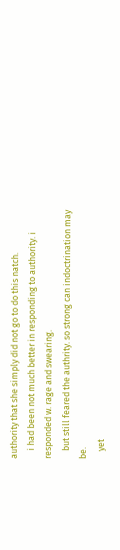authority that she simply did not go to do this natch.
    i had been not much better in responding to authority. i responded w. rage and swearing.
    but still feared the authrity. so strong can indoctrination may be.
    yet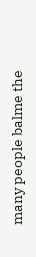many people balme the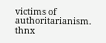victims of authoritarianism. thnx